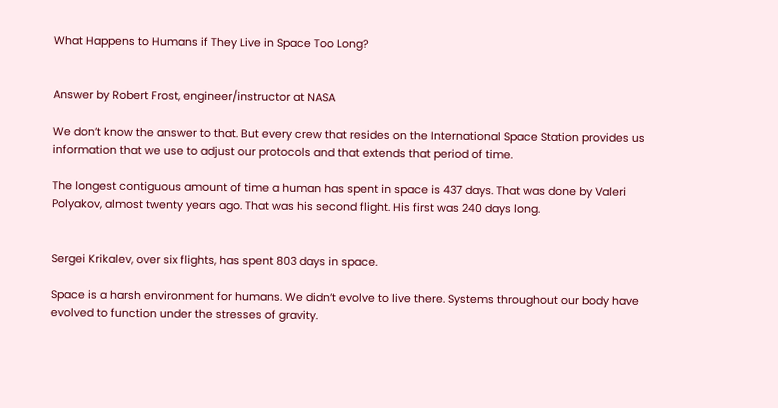What Happens to Humans if They Live in Space Too Long?


Answer by Robert Frost, engineer/instructor at NASA

We don’t know the answer to that. But every crew that resides on the International Space Station provides us information that we use to adjust our protocols and that extends that period of time.

The longest contiguous amount of time a human has spent in space is 437 days. That was done by Valeri Polyakov, almost twenty years ago. That was his second flight. His first was 240 days long.


Sergei Krikalev, over six flights, has spent 803 days in space.

Space is a harsh environment for humans. We didn’t evolve to live there. Systems throughout our body have evolved to function under the stresses of gravity.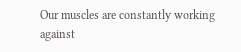Our muscles are constantly working against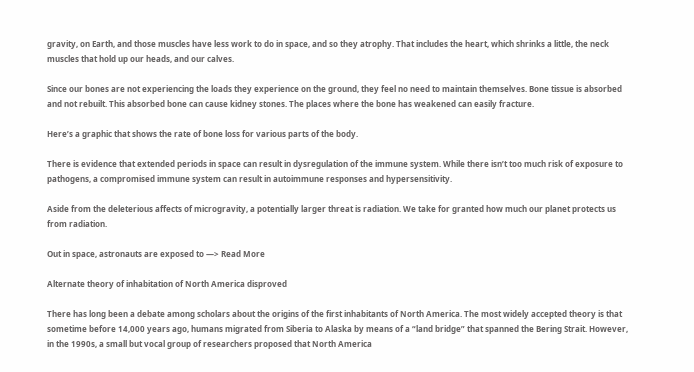gravity, on Earth, and those muscles have less work to do in space, and so they atrophy. That includes the heart, which shrinks a little, the neck muscles that hold up our heads, and our calves.

Since our bones are not experiencing the loads they experience on the ground, they feel no need to maintain themselves. Bone tissue is absorbed and not rebuilt. This absorbed bone can cause kidney stones. The places where the bone has weakened can easily fracture.

Here’s a graphic that shows the rate of bone loss for various parts of the body.

There is evidence that extended periods in space can result in dysregulation of the immune system. While there isn’t too much risk of exposure to pathogens, a compromised immune system can result in autoimmune responses and hypersensitivity.

Aside from the deleterious affects of microgravity, a potentially larger threat is radiation. We take for granted how much our planet protects us from radiation.

Out in space, astronauts are exposed to —> Read More

Alternate theory of inhabitation of North America disproved

There has long been a debate among scholars about the origins of the first inhabitants of North America. The most widely accepted theory is that sometime before 14,000 years ago, humans migrated from Siberia to Alaska by means of a “land bridge” that spanned the Bering Strait. However, in the 1990s, a small but vocal group of researchers proposed that North America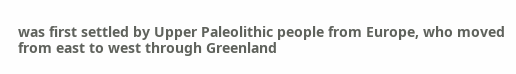was first settled by Upper Paleolithic people from Europe, who moved from east to west through Greenland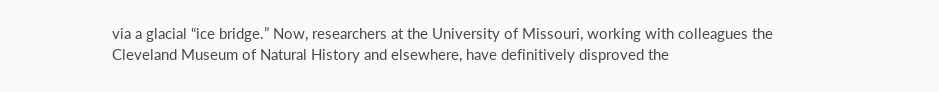via a glacial “ice bridge.” Now, researchers at the University of Missouri, working with colleagues the Cleveland Museum of Natural History and elsewhere, have definitively disproved the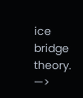ice bridge theory. —>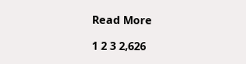Read More

1 2 3 2,626